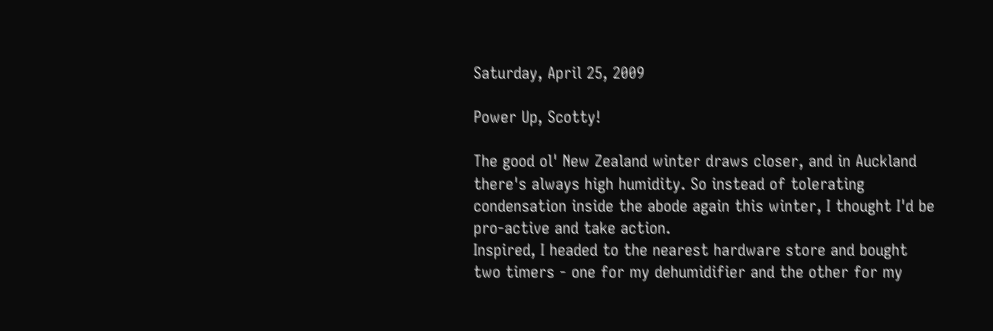Saturday, April 25, 2009

Power Up, Scotty!

The good ol' New Zealand winter draws closer, and in Auckland there's always high humidity. So instead of tolerating condensation inside the abode again this winter, I thought I'd be pro-active and take action.
Inspired, I headed to the nearest hardware store and bought two timers - one for my dehumidifier and the other for my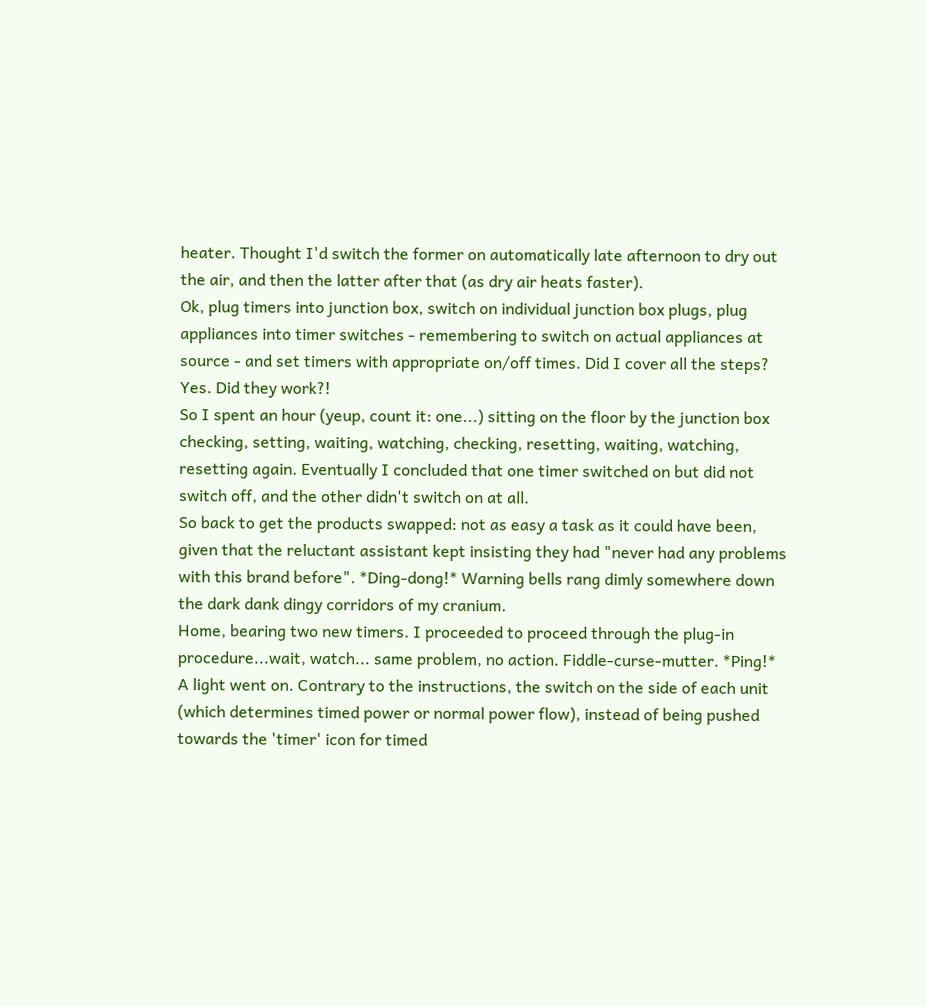heater. Thought I'd switch the former on automatically late afternoon to dry out the air, and then the latter after that (as dry air heats faster).
Ok, plug timers into junction box, switch on individual junction box plugs, plug appliances into timer switches - remembering to switch on actual appliances at source - and set timers with appropriate on/off times. Did I cover all the steps? Yes. Did they work?!
So I spent an hour (yeup, count it: one...) sitting on the floor by the junction box checking, setting, waiting, watching, checking, resetting, waiting, watching, resetting again. Eventually I concluded that one timer switched on but did not switch off, and the other didn't switch on at all.
So back to get the products swapped: not as easy a task as it could have been, given that the reluctant assistant kept insisting they had "never had any problems with this brand before". *Ding-dong!* Warning bells rang dimly somewhere down the dark dank dingy corridors of my cranium.
Home, bearing two new timers. I proceeded to proceed through the plug-in procedure...wait, watch... same problem, no action. Fiddle-curse-mutter. *Ping!*
A light went on. Contrary to the instructions, the switch on the side of each unit (which determines timed power or normal power flow), instead of being pushed towards the 'timer' icon for timed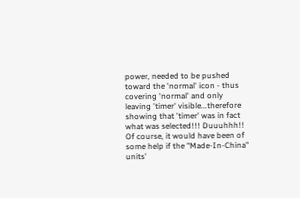power, needed to be pushed toward the 'normal' icon - thus covering 'normal' and only leaving 'timer' visible...therefore showing that 'timer' was in fact what was selected!!! Duuuhhh!!
Of course, it would have been of some help if the "Made-In-China" units'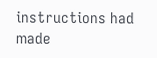instructions had made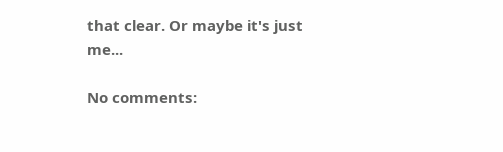that clear. Or maybe it's just me...

No comments: